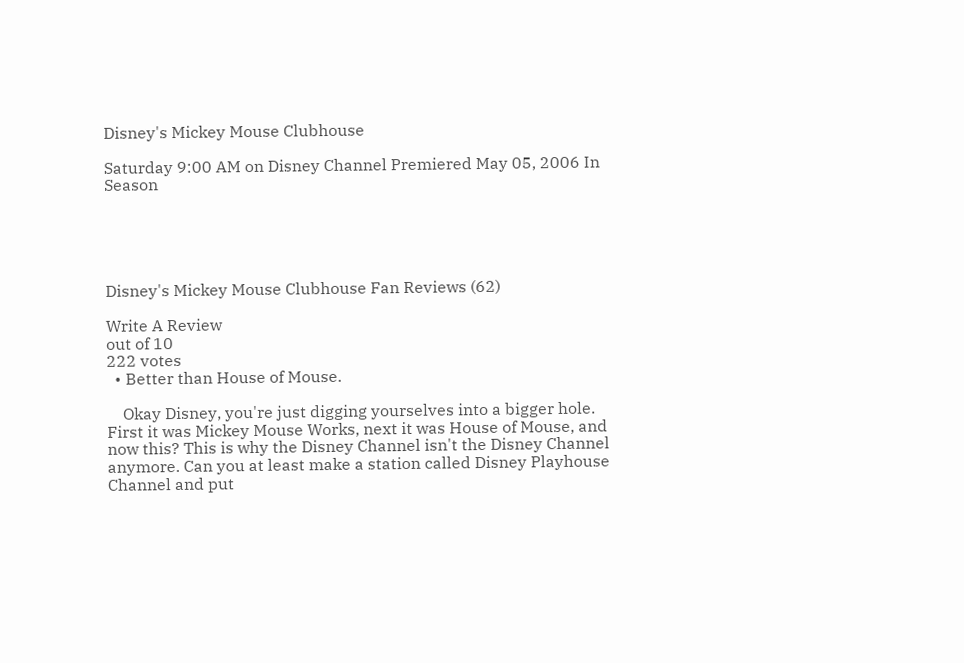Disney's Mickey Mouse Clubhouse

Saturday 9:00 AM on Disney Channel Premiered May 05, 2006 In Season





Disney's Mickey Mouse Clubhouse Fan Reviews (62)

Write A Review
out of 10
222 votes
  • Better than House of Mouse.

    Okay Disney, you're just digging yourselves into a bigger hole. First it was Mickey Mouse Works, next it was House of Mouse, and now this? This is why the Disney Channel isn't the Disney Channel anymore. Can you at least make a station called Disney Playhouse Channel and put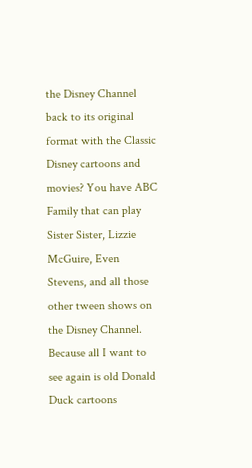the Disney Channel back to its original format with the Classic Disney cartoons and movies? You have ABC Family that can play Sister Sister, Lizzie McGuire, Even Stevens, and all those other tween shows on the Disney Channel. Because all I want to see again is old Donald Duck cartoons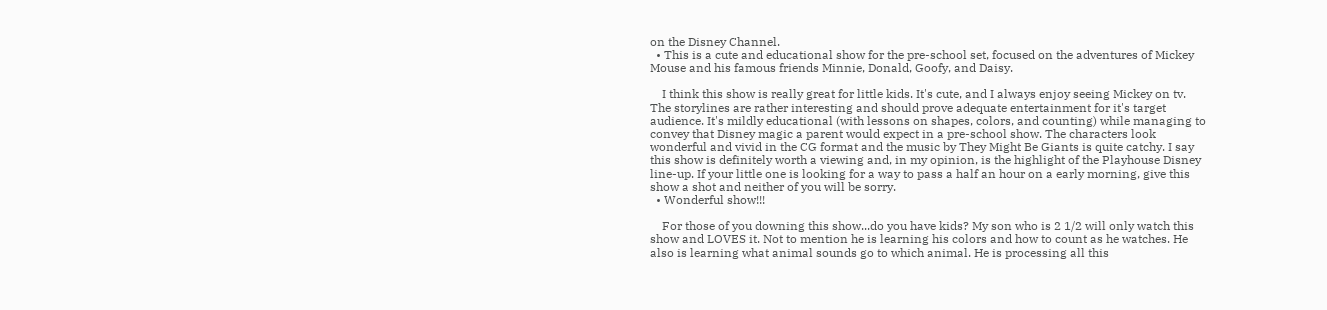on the Disney Channel.
  • This is a cute and educational show for the pre-school set, focused on the adventures of Mickey Mouse and his famous friends Minnie, Donald, Goofy, and Daisy.

    I think this show is really great for little kids. It's cute, and I always enjoy seeing Mickey on tv. The storylines are rather interesting and should prove adequate entertainment for it's target audience. It's mildly educational (with lessons on shapes, colors, and counting) while managing to convey that Disney magic a parent would expect in a pre-school show. The characters look wonderful and vivid in the CG format and the music by They Might Be Giants is quite catchy. I say this show is definitely worth a viewing and, in my opinion, is the highlight of the Playhouse Disney line-up. If your little one is looking for a way to pass a half an hour on a early morning, give this show a shot and neither of you will be sorry.
  • Wonderful show!!!

    For those of you downing this show...do you have kids? My son who is 2 1/2 will only watch this show and LOVES it. Not to mention he is learning his colors and how to count as he watches. He also is learning what animal sounds go to which animal. He is processing all this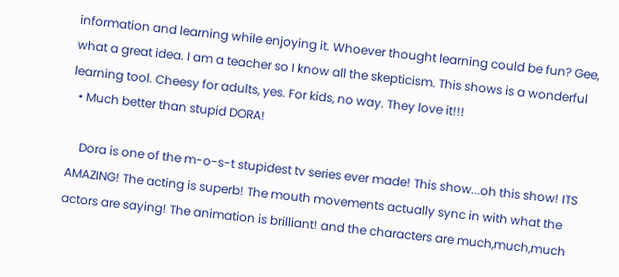information and learning while enjoying it. Whoever thought learning could be fun? Gee, what a great idea. I am a teacher so I know all the skepticism. This shows is a wonderful learning tool. Cheesy for adults, yes. For kids, no way. They love it!!!
  • Much better than stupid DORA!

    Dora is one of the m-o-s-t stupidest tv series ever made! This show...oh this show! ITS AMAZING! The acting is superb! The mouth movements actually sync in with what the actors are saying! The animation is brilliant! and the characters are much,much,much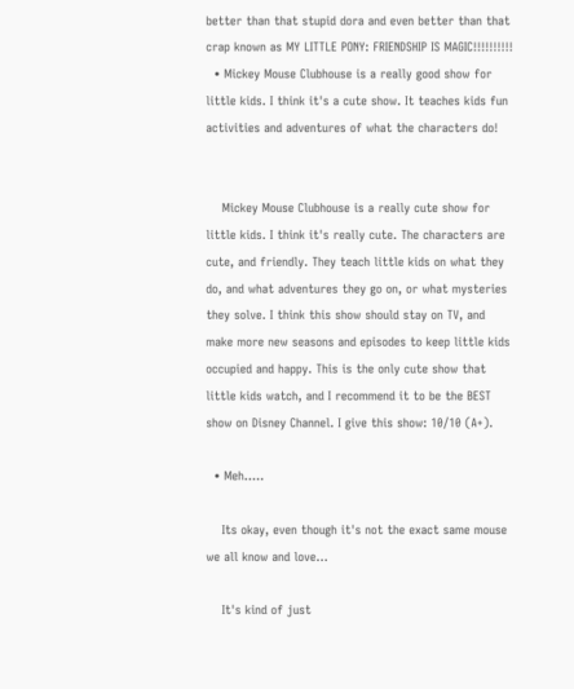better than that stupid dora and even better than that crap known as MY LITTLE PONY: FRIENDSHIP IS MAGIC!!!!!!!!!!
  • Mickey Mouse Clubhouse is a really good show for little kids. I think it's a cute show. It teaches kids fun activities and adventures of what the characters do!


    Mickey Mouse Clubhouse is a really cute show for little kids. I think it's really cute. The characters are cute, and friendly. They teach little kids on what they do, and what adventures they go on, or what mysteries they solve. I think this show should stay on TV, and make more new seasons and episodes to keep little kids occupied and happy. This is the only cute show that little kids watch, and I recommend it to be the BEST show on Disney Channel. I give this show: 10/10 (A+).

  • Meh.....

    Its okay, even though it's not the exact same mouse we all know and love...

    It's kind of just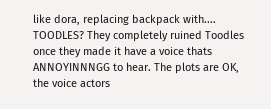like dora, replacing backpack with.... TOODLES? They completely ruined Toodles once they made it have a voice thats ANNOYINNNGG to hear. The plots are OK, the voice actors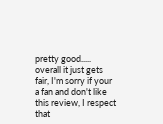pretty good..... overall it just gets fair, I'm sorry if your a fan and don't like this review, I respect that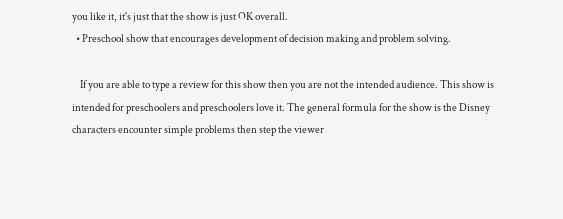you like it, it's just that the show is just OK overall.
  • Preschool show that encourages development of decision making and problem solving.

    If you are able to type a review for this show then you are not the intended audience. This show is intended for preschoolers and preschoolers love it. The general formula for the show is the Disney characters encounter simple problems then step the viewer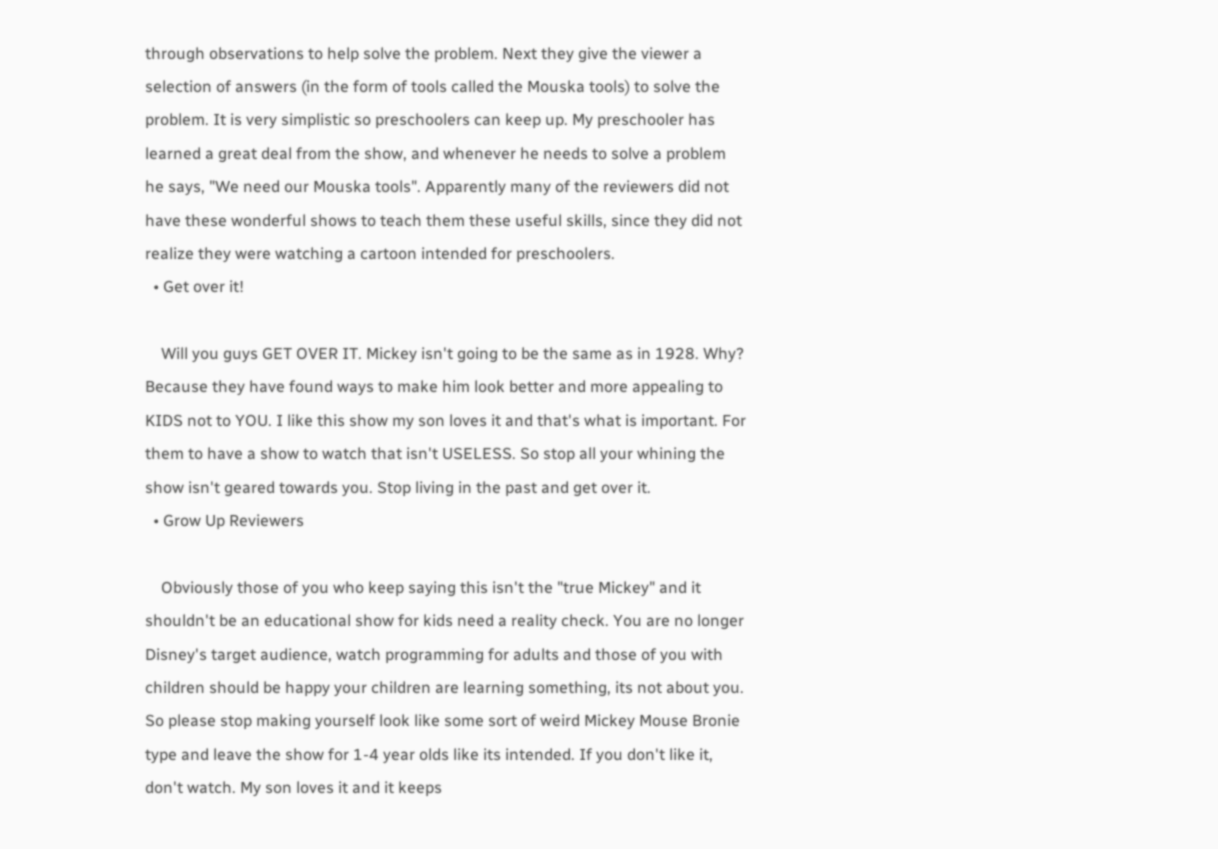through observations to help solve the problem. Next they give the viewer a selection of answers (in the form of tools called the Mouska tools) to solve the problem. It is very simplistic so preschoolers can keep up. My preschooler has learned a great deal from the show, and whenever he needs to solve a problem he says, "We need our Mouska tools". Apparently many of the reviewers did not have these wonderful shows to teach them these useful skills, since they did not realize they were watching a cartoon intended for preschoolers.
  • Get over it!

    Will you guys GET OVER IT. Mickey isn't going to be the same as in 1928. Why? Because they have found ways to make him look better and more appealing to KIDS not to YOU. I like this show my son loves it and that's what is important. For them to have a show to watch that isn't USELESS. So stop all your whining the show isn't geared towards you. Stop living in the past and get over it.
  • Grow Up Reviewers

    Obviously those of you who keep saying this isn't the "true Mickey" and it shouldn't be an educational show for kids need a reality check. You are no longer Disney's target audience, watch programming for adults and those of you with children should be happy your children are learning something, its not about you. So please stop making yourself look like some sort of weird Mickey Mouse Bronie type and leave the show for 1-4 year olds like its intended. If you don't like it, don't watch. My son loves it and it keeps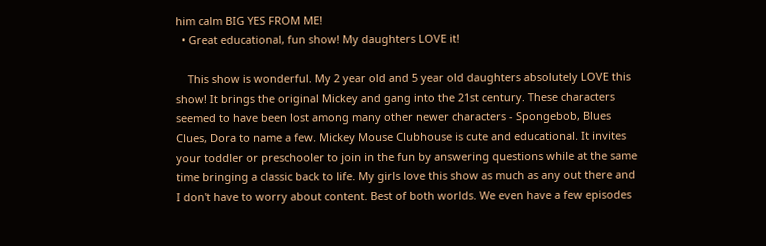him calm BIG YES FROM ME!
  • Great educational, fun show! My daughters LOVE it!

    This show is wonderful. My 2 year old and 5 year old daughters absolutely LOVE this show! It brings the original Mickey and gang into the 21st century. These characters seemed to have been lost among many other newer characters - Spongebob, Blues Clues, Dora to name a few. Mickey Mouse Clubhouse is cute and educational. It invites your toddler or preschooler to join in the fun by answering questions while at the same time bringing a classic back to life. My girls love this show as much as any out there and I don't have to worry about content. Best of both worlds. We even have a few episodes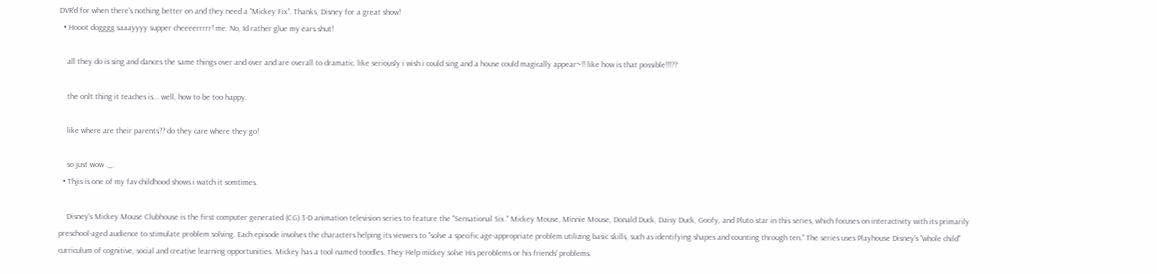DVR'd for when there's nothing better on and they need a "Mickey Fix". Thanks, Disney for a great show!
  • Hooot dogggg saaayyyy supper cheeeerrrrr! me: No, Id rather glue my ears shut!

    all they do is sing and dances the same things over and over and are overall to dramatic. like seriously i wish i could sing and a house could magically appear~!! like how is that possible!!!??

    the onlt thing it teaches is... well, how to be too happy.

    like where are their parents?? do they care where they go!

    so just wow ._.
  • Thjis is one of my fav childhood shows i watch it somtimes.

    Disney's Mickey Mouse Clubhouse is the first computer generated (CG) 3-D animation television series to feature the "Sensational Six." Mickey Mouse, Minnie Mouse, Donald Duck, Daisy Duck, Goofy, and Pluto star in this series, which focuses on interactivity with its primarily preschool-aged audience to stimulate problem solving. Each episode involves the characters helping its viewers to "solve a specific age-appropriate problem utilizing basic skills, such as identifying shapes and counting through ten." The series uses Playhouse Disney's "whole child" curriculum of cognitive, social and creative learning opportunities. Mickey has a tool named toodles. They Help mickey solve His peroblems or his friends' problems.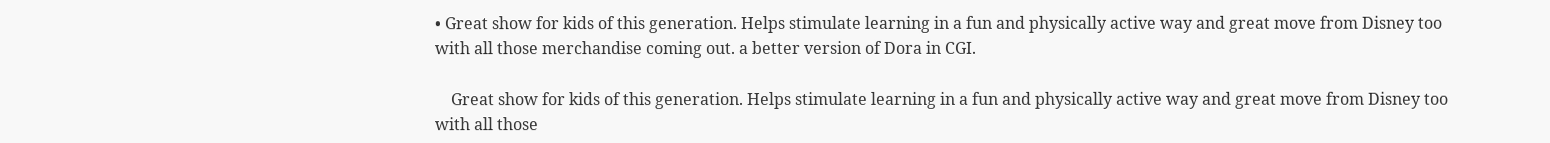• Great show for kids of this generation. Helps stimulate learning in a fun and physically active way and great move from Disney too with all those merchandise coming out. a better version of Dora in CGI.

    Great show for kids of this generation. Helps stimulate learning in a fun and physically active way and great move from Disney too with all those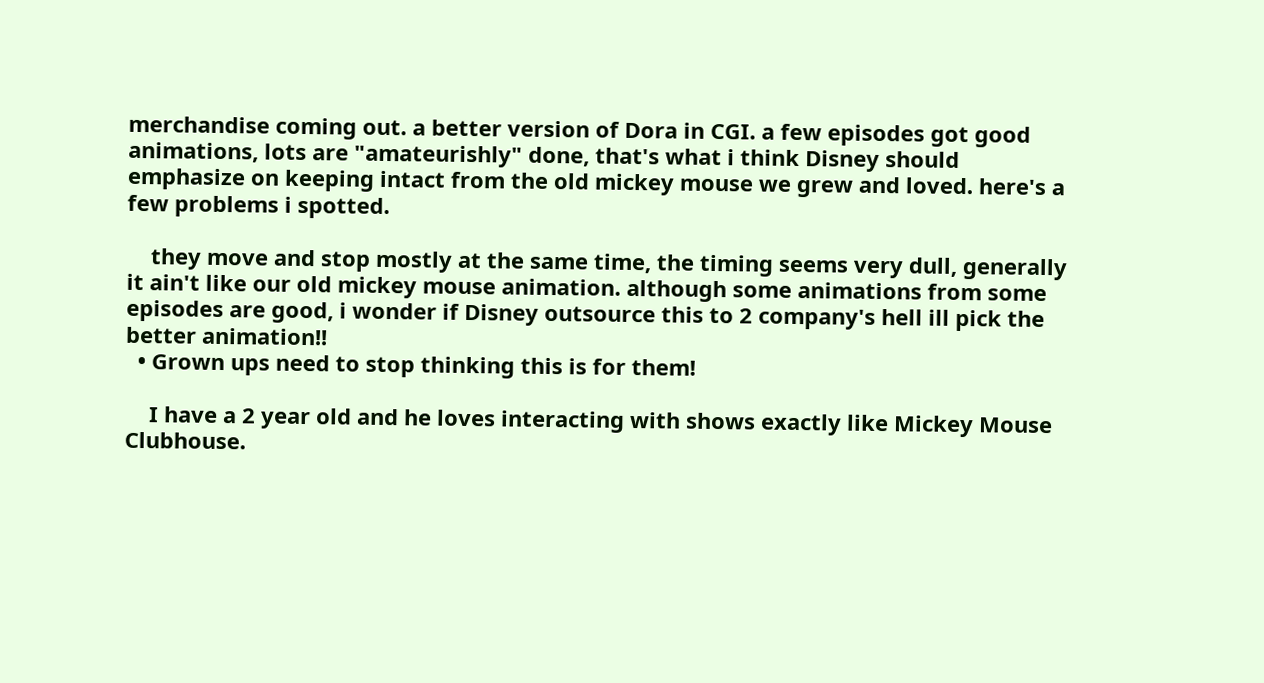merchandise coming out. a better version of Dora in CGI. a few episodes got good animations, lots are "amateurishly" done, that's what i think Disney should emphasize on keeping intact from the old mickey mouse we grew and loved. here's a few problems i spotted.

    they move and stop mostly at the same time, the timing seems very dull, generally it ain't like our old mickey mouse animation. although some animations from some episodes are good, i wonder if Disney outsource this to 2 company's hell ill pick the better animation!!
  • Grown ups need to stop thinking this is for them!

    I have a 2 year old and he loves interacting with shows exactly like Mickey Mouse Clubhouse.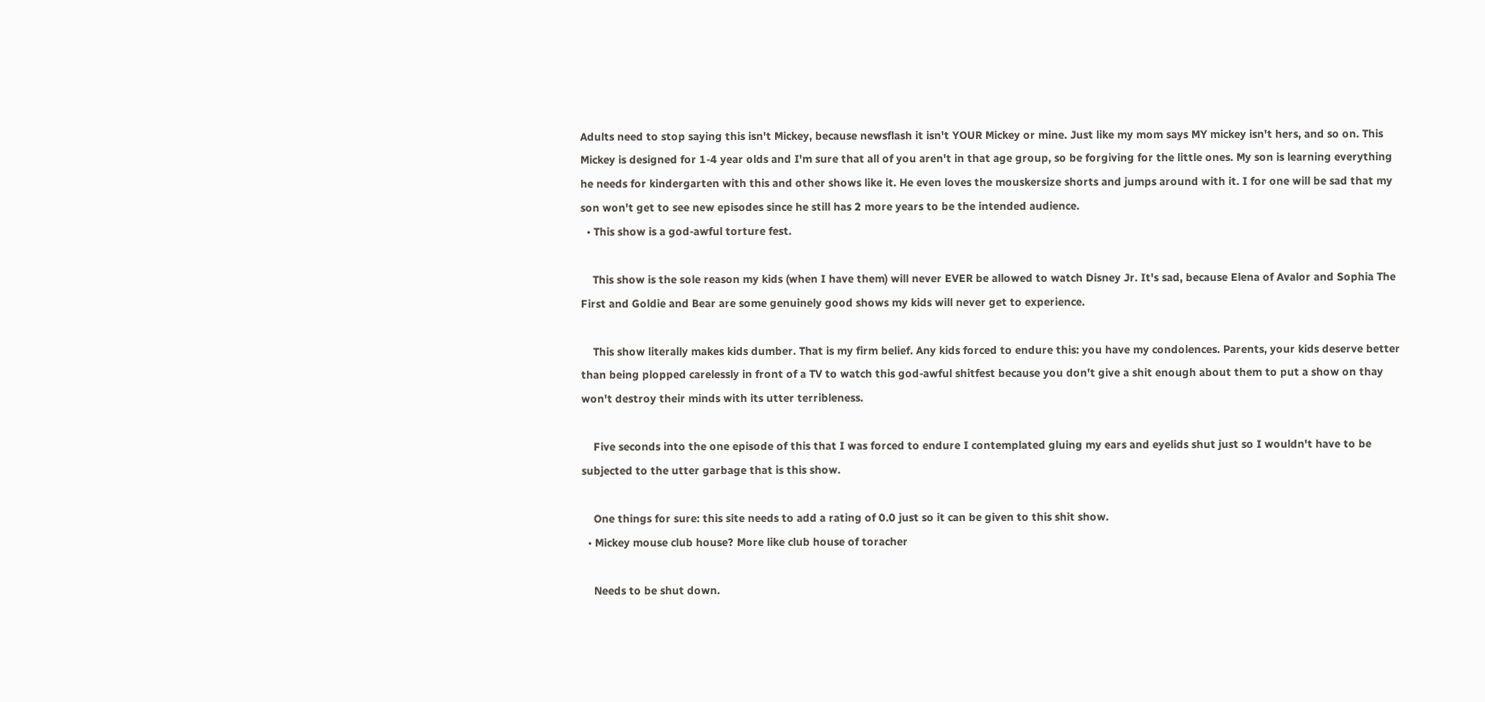Adults need to stop saying this isn't Mickey, because newsflash it isn't YOUR Mickey or mine. Just like my mom says MY mickey isn't hers, and so on. This Mickey is designed for 1-4 year olds and I'm sure that all of you aren't in that age group, so be forgiving for the little ones. My son is learning everything he needs for kindergarten with this and other shows like it. He even loves the mouskersize shorts and jumps around with it. I for one will be sad that my son won't get to see new episodes since he still has 2 more years to be the intended audience.
  • This show is a god-awful torture fest.

    This show is the sole reason my kids (when I have them) will never EVER be allowed to watch Disney Jr. It's sad, because Elena of Avalor and Sophia The First and Goldie and Bear are some genuinely good shows my kids will never get to experience.

    This show literally makes kids dumber. That is my firm belief. Any kids forced to endure this: you have my condolences. Parents, your kids deserve better than being plopped carelessly in front of a TV to watch this god-awful shitfest because you don't give a shit enough about them to put a show on thay won't destroy their minds with its utter terribleness.

    Five seconds into the one episode of this that I was forced to endure I contemplated gluing my ears and eyelids shut just so I wouldn't have to be subjected to the utter garbage that is this show.

    One things for sure: this site needs to add a rating of 0.0 just so it can be given to this shit show.
  • Mickey mouse club house? More like club house of toracher

    Needs to be shut down.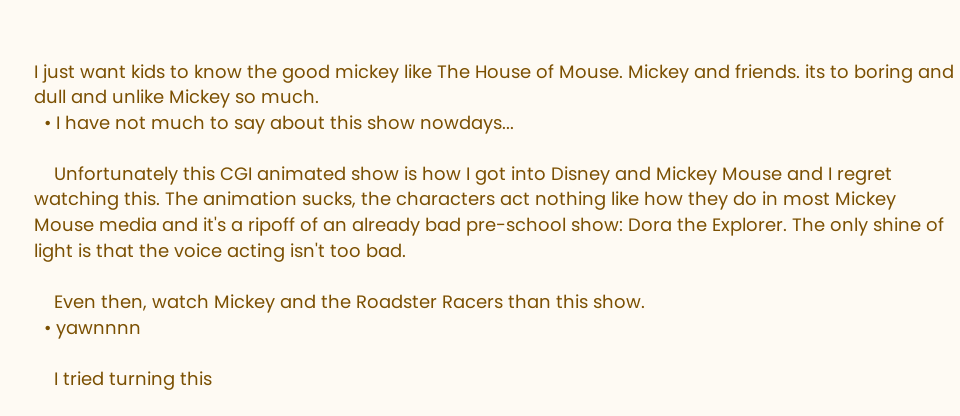I just want kids to know the good mickey like The House of Mouse. Mickey and friends. its to boring and dull and unlike Mickey so much.
  • I have not much to say about this show nowdays...

    Unfortunately this CGI animated show is how I got into Disney and Mickey Mouse and I regret watching this. The animation sucks, the characters act nothing like how they do in most Mickey Mouse media and it's a ripoff of an already bad pre-school show: Dora the Explorer. The only shine of light is that the voice acting isn't too bad.

    Even then, watch Mickey and the Roadster Racers than this show.
  • yawnnnn

    I tried turning this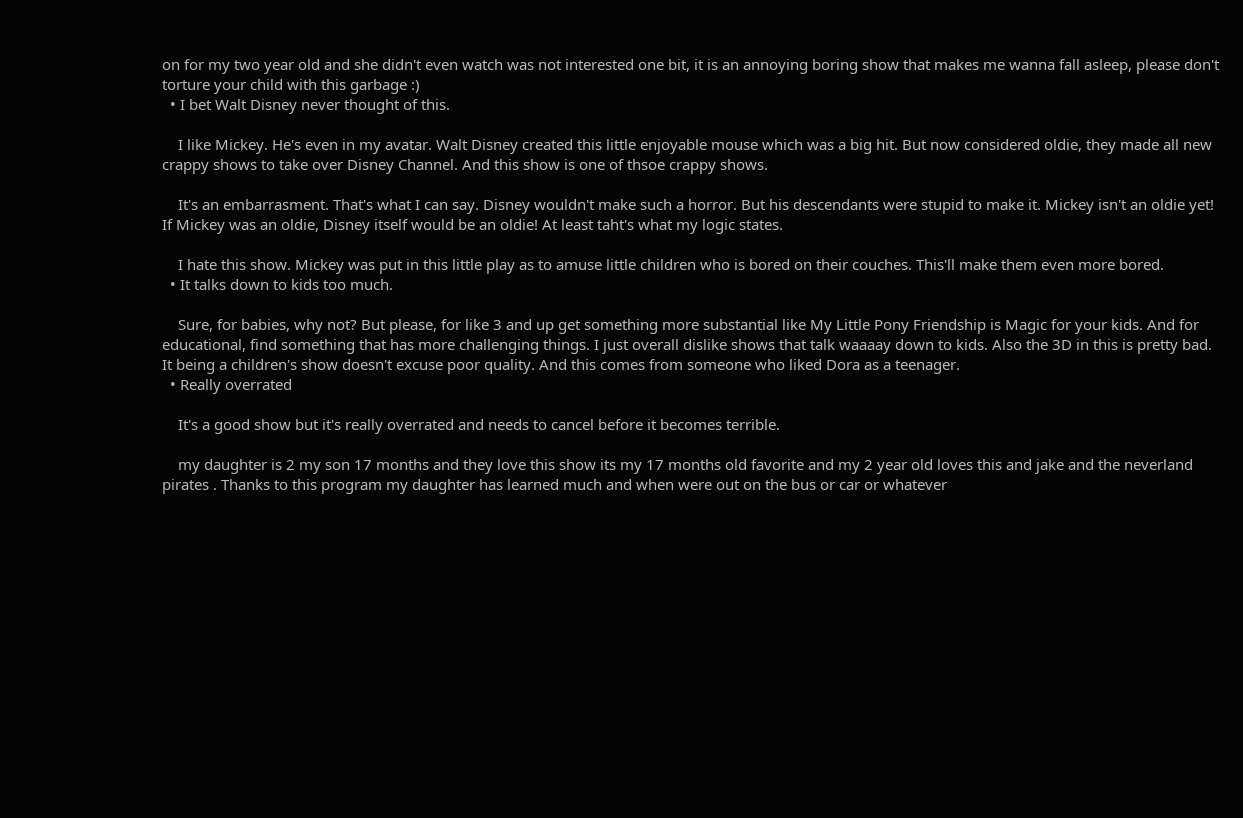on for my two year old and she didn't even watch was not interested one bit, it is an annoying boring show that makes me wanna fall asleep, please don't torture your child with this garbage :)
  • I bet Walt Disney never thought of this.

    I like Mickey. He's even in my avatar. Walt Disney created this little enjoyable mouse which was a big hit. But now considered oldie, they made all new crappy shows to take over Disney Channel. And this show is one of thsoe crappy shows.

    It's an embarrasment. That's what I can say. Disney wouldn't make such a horror. But his descendants were stupid to make it. Mickey isn't an oldie yet! If Mickey was an oldie, Disney itself would be an oldie! At least taht's what my logic states.

    I hate this show. Mickey was put in this little play as to amuse little children who is bored on their couches. This'll make them even more bored.
  • It talks down to kids too much.

    Sure, for babies, why not? But please, for like 3 and up get something more substantial like My Little Pony Friendship is Magic for your kids. And for educational, find something that has more challenging things. I just overall dislike shows that talk waaaay down to kids. Also the 3D in this is pretty bad. It being a children's show doesn't excuse poor quality. And this comes from someone who liked Dora as a teenager.
  • Really overrated

    It's a good show but it's really overrated and needs to cancel before it becomes terrible.

    my daughter is 2 my son 17 months and they love this show its my 17 months old favorite and my 2 year old loves this and jake and the neverland pirates . Thanks to this program my daughter has learned much and when were out on the bus or car or whatever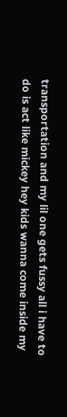transportation and my lil one gets fussy all i have to do is act like mickey hey kids wanna come inside my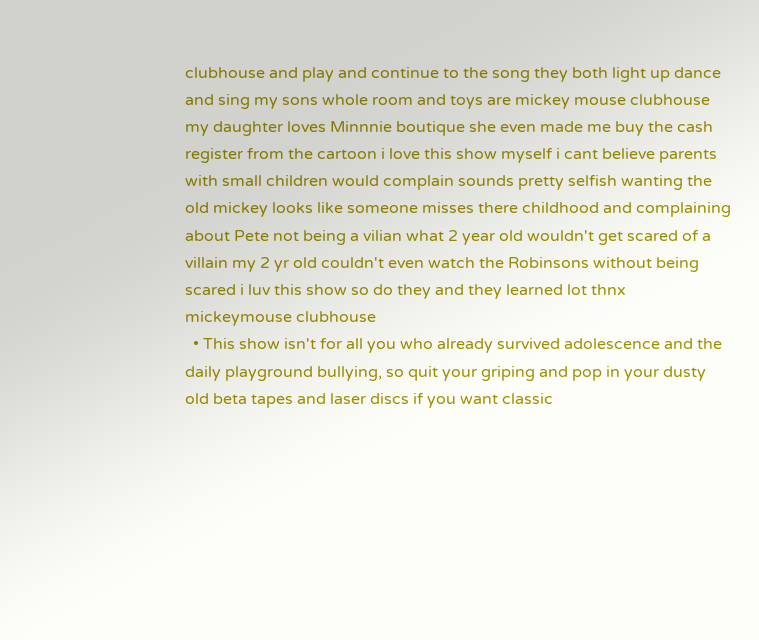clubhouse and play and continue to the song they both light up dance and sing my sons whole room and toys are mickey mouse clubhouse my daughter loves Minnnie boutique she even made me buy the cash register from the cartoon i love this show myself i cant believe parents with small children would complain sounds pretty selfish wanting the old mickey looks like someone misses there childhood and complaining about Pete not being a vilian what 2 year old wouldn't get scared of a villain my 2 yr old couldn't even watch the Robinsons without being scared i luv this show so do they and they learned lot thnx mickeymouse clubhouse
  • This show isn't for all you who already survived adolescence and the daily playground bullying, so quit your griping and pop in your dusty old beta tapes and laser discs if you want classic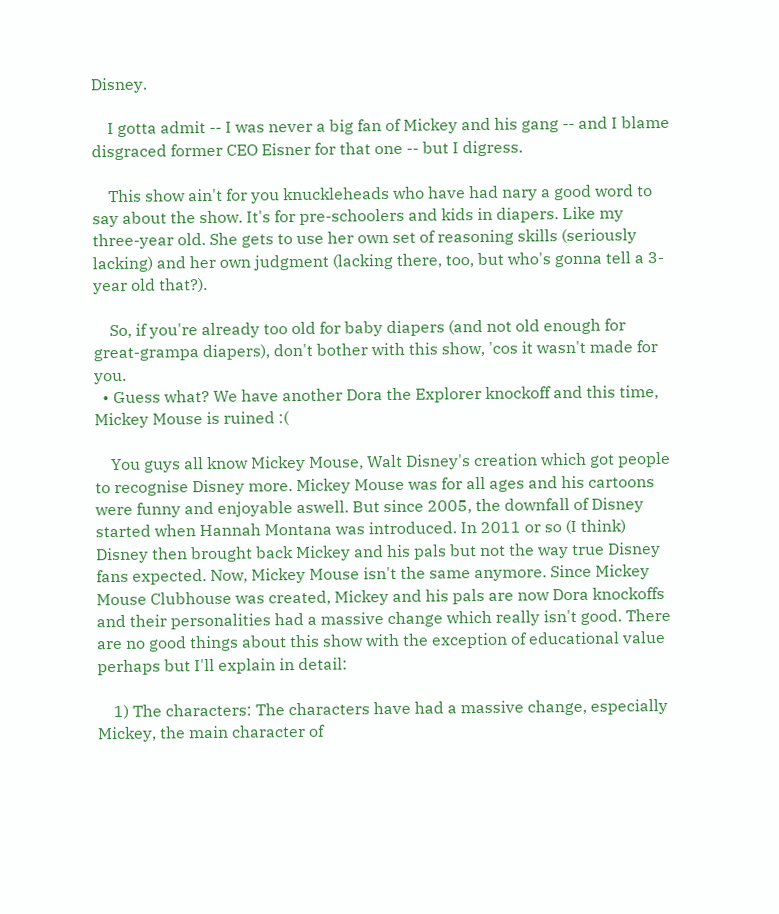Disney.

    I gotta admit -- I was never a big fan of Mickey and his gang -- and I blame disgraced former CEO Eisner for that one -- but I digress.

    This show ain't for you knuckleheads who have had nary a good word to say about the show. It's for pre-schoolers and kids in diapers. Like my three-year old. She gets to use her own set of reasoning skills (seriously lacking) and her own judgment (lacking there, too, but who's gonna tell a 3-year old that?).

    So, if you're already too old for baby diapers (and not old enough for great-grampa diapers), don't bother with this show, 'cos it wasn't made for you.
  • Guess what? We have another Dora the Explorer knockoff and this time, Mickey Mouse is ruined :(

    You guys all know Mickey Mouse, Walt Disney's creation which got people to recognise Disney more. Mickey Mouse was for all ages and his cartoons were funny and enjoyable aswell. But since 2005, the downfall of Disney started when Hannah Montana was introduced. In 2011 or so (I think) Disney then brought back Mickey and his pals but not the way true Disney fans expected. Now, Mickey Mouse isn't the same anymore. Since Mickey Mouse Clubhouse was created, Mickey and his pals are now Dora knockoffs and their personalities had a massive change which really isn't good. There are no good things about this show with the exception of educational value perhaps but I'll explain in detail:

    1) The characters: The characters have had a massive change, especially Mickey, the main character of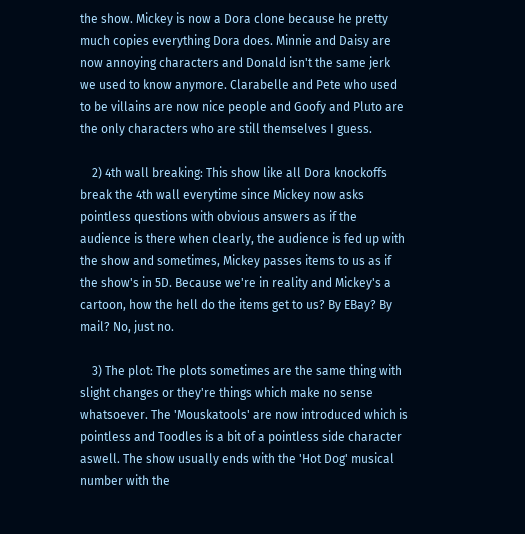the show. Mickey is now a Dora clone because he pretty much copies everything Dora does. Minnie and Daisy are now annoying characters and Donald isn't the same jerk we used to know anymore. Clarabelle and Pete who used to be villains are now nice people and Goofy and Pluto are the only characters who are still themselves I guess.

    2) 4th wall breaking: This show like all Dora knockoffs break the 4th wall everytime since Mickey now asks pointless questions with obvious answers as if the audience is there when clearly, the audience is fed up with the show and sometimes, Mickey passes items to us as if the show's in 5D. Because we're in reality and Mickey's a cartoon, how the hell do the items get to us? By EBay? By mail? No, just no.

    3) The plot: The plots sometimes are the same thing with slight changes or they're things which make no sense whatsoever. The 'Mouskatools' are now introduced which is pointless and Toodles is a bit of a pointless side character aswell. The show usually ends with the 'Hot Dog' musical number with the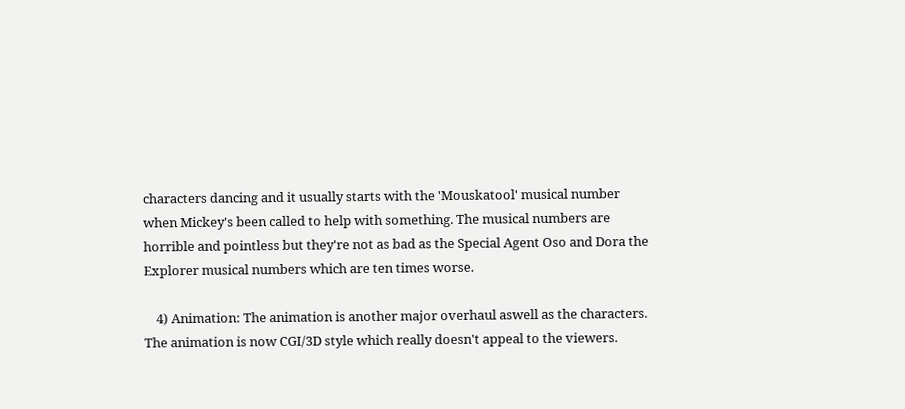characters dancing and it usually starts with the 'Mouskatool' musical number when Mickey's been called to help with something. The musical numbers are horrible and pointless but they're not as bad as the Special Agent Oso and Dora the Explorer musical numbers which are ten times worse.

    4) Animation: The animation is another major overhaul aswell as the characters. The animation is now CGI/3D style which really doesn't appeal to the viewers.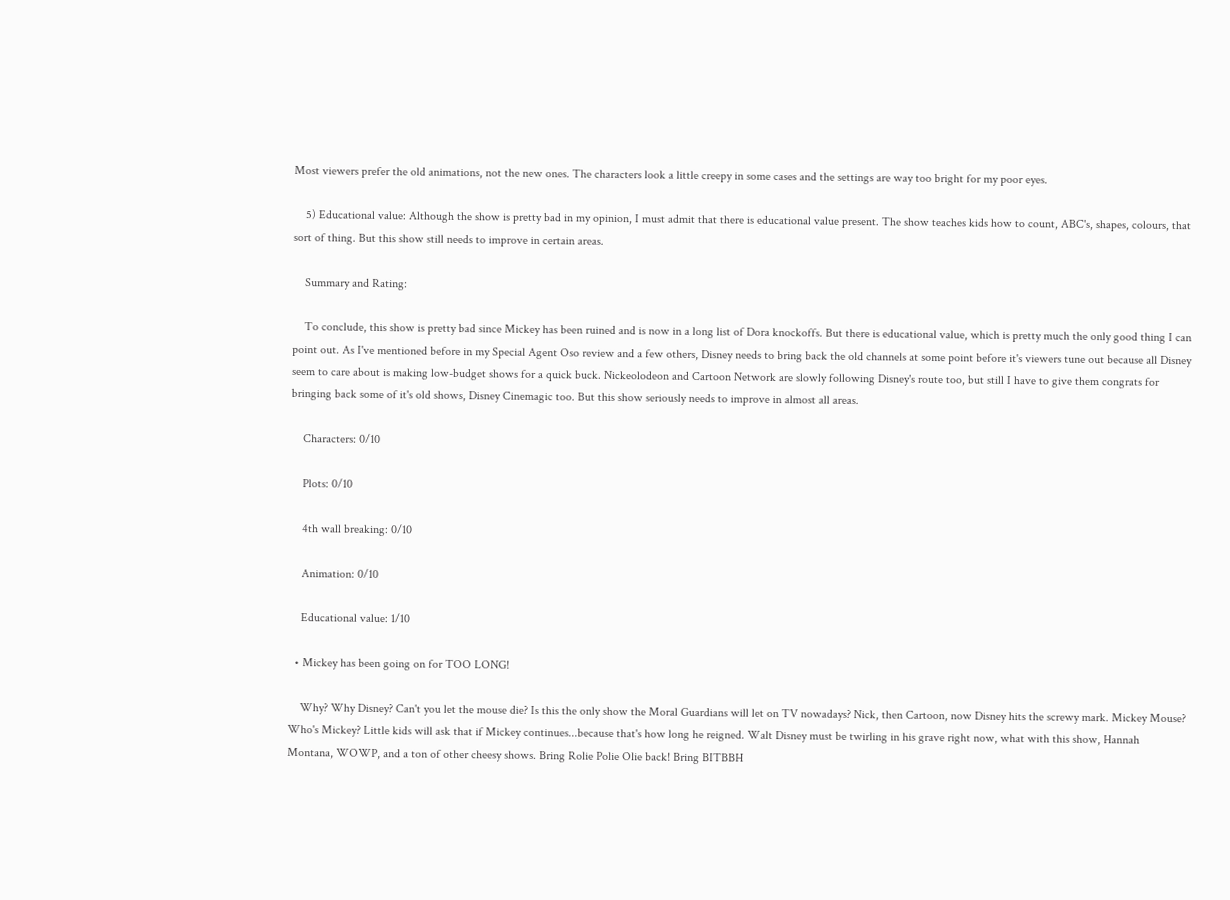Most viewers prefer the old animations, not the new ones. The characters look a little creepy in some cases and the settings are way too bright for my poor eyes.

    5) Educational value: Although the show is pretty bad in my opinion, I must admit that there is educational value present. The show teaches kids how to count, ABC's, shapes, colours, that sort of thing. But this show still needs to improve in certain areas.

    Summary and Rating:

    To conclude, this show is pretty bad since Mickey has been ruined and is now in a long list of Dora knockoffs. But there is educational value, which is pretty much the only good thing I can point out. As I've mentioned before in my Special Agent Oso review and a few others, Disney needs to bring back the old channels at some point before it's viewers tune out because all Disney seem to care about is making low-budget shows for a quick buck. Nickeolodeon and Cartoon Network are slowly following Disney's route too, but still I have to give them congrats for bringing back some of it's old shows, Disney Cinemagic too. But this show seriously needs to improve in almost all areas.

    Characters: 0/10

    Plots: 0/10

    4th wall breaking: 0/10

    Animation: 0/10

    Educational value: 1/10

  • Mickey has been going on for TOO LONG!

    Why? Why Disney? Can't you let the mouse die? Is this the only show the Moral Guardians will let on TV nowadays? Nick, then Cartoon, now Disney hits the screwy mark. Mickey Mouse? Who's Mickey? Little kids will ask that if Mickey continues...because that's how long he reigned. Walt Disney must be twirling in his grave right now, what with this show, Hannah Montana, WOWP, and a ton of other cheesy shows. Bring Rolie Polie Olie back! Bring BITBBH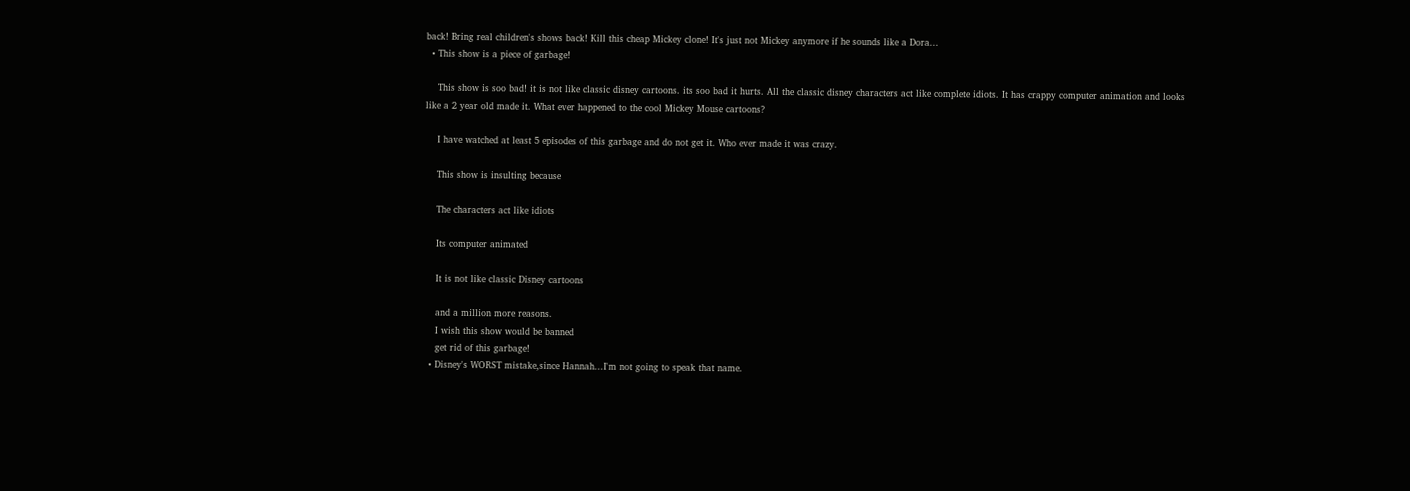back! Bring real children's shows back! Kill this cheap Mickey clone! It's just not Mickey anymore if he sounds like a Dora...
  • This show is a piece of garbage!

    This show is soo bad! it is not like classic disney cartoons. its soo bad it hurts. All the classic disney characters act like complete idiots. It has crappy computer animation and looks like a 2 year old made it. What ever happened to the cool Mickey Mouse cartoons?

    I have watched at least 5 episodes of this garbage and do not get it. Who ever made it was crazy.

    This show is insulting because

    The characters act like idiots

    Its computer animated

    It is not like classic Disney cartoons

    and a million more reasons.
    I wish this show would be banned
    get rid of this garbage!
  • Disney's WORST mistake,since Hannah...I'm not going to speak that name.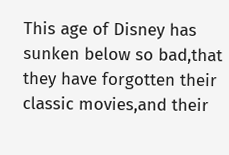This age of Disney has sunken below so bad,that they have forgotten their classic movies,and their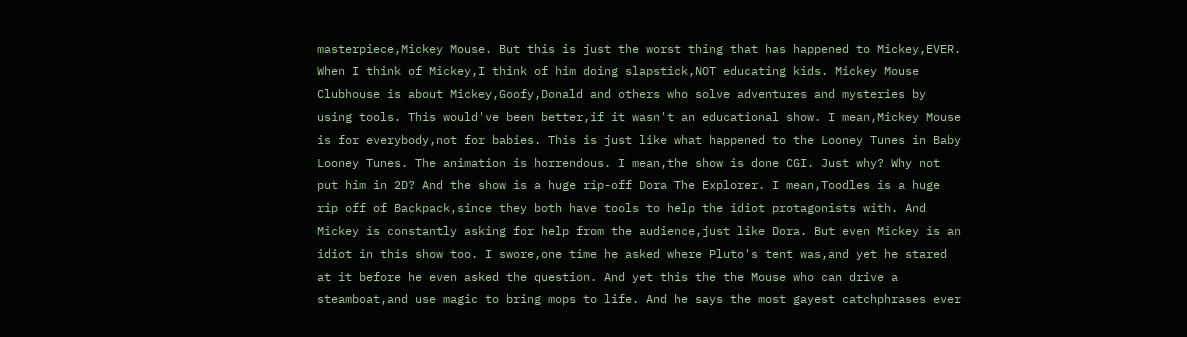masterpiece,Mickey Mouse. But this is just the worst thing that has happened to Mickey,EVER. When I think of Mickey,I think of him doing slapstick,NOT educating kids. Mickey Mouse Clubhouse is about Mickey,Goofy,Donald and others who solve adventures and mysteries by using tools. This would've been better,if it wasn't an educational show. I mean,Mickey Mouse is for everybody,not for babies. This is just like what happened to the Looney Tunes in Baby Looney Tunes. The animation is horrendous. I mean,the show is done CGI. Just why? Why not put him in 2D? And the show is a huge rip-off Dora The Explorer. I mean,Toodles is a huge rip off of Backpack,since they both have tools to help the idiot protagonists with. And Mickey is constantly asking for help from the audience,just like Dora. But even Mickey is an idiot in this show too. I swore,one time he asked where Pluto's tent was,and yet he stared at it before he even asked the question. And yet this the the Mouse who can drive a steamboat,and use magic to bring mops to life. And he says the most gayest catchphrases ever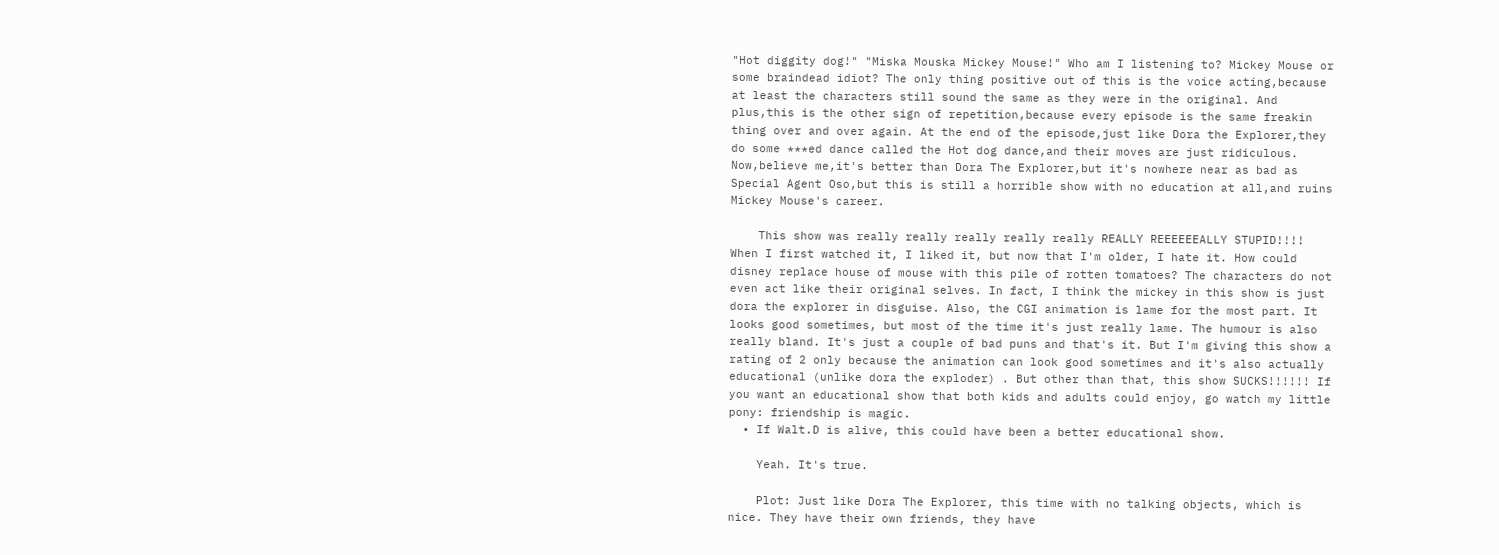"Hot diggity dog!" "Miska Mouska Mickey Mouse!" Who am I listening to? Mickey Mouse or some braindead idiot? The only thing positive out of this is the voice acting,because at least the characters still sound the same as they were in the original. And plus,this is the other sign of repetition,because every episode is the same freakin thing over and over again. At the end of the episode,just like Dora the Explorer,they do some ***ed dance called the Hot dog dance,and their moves are just ridiculous. Now,believe me,it's better than Dora The Explorer,but it's nowhere near as bad as Special Agent Oso,but this is still a horrible show with no education at all,and ruins Mickey Mouse's career.

    This show was really really really really really REALLY REEEEEEALLY STUPID!!!! When I first watched it, I liked it, but now that I'm older, I hate it. How could disney replace house of mouse with this pile of rotten tomatoes? The characters do not even act like their original selves. In fact, I think the mickey in this show is just dora the explorer in disguise. Also, the CGI animation is lame for the most part. It looks good sometimes, but most of the time it's just really lame. The humour is also really bland. It's just a couple of bad puns and that's it. But I'm giving this show a rating of 2 only because the animation can look good sometimes and it's also actually educational (unlike dora the exploder) . But other than that, this show SUCKS!!!!!! If you want an educational show that both kids and adults could enjoy, go watch my little pony: friendship is magic.
  • If Walt.D is alive, this could have been a better educational show.

    Yeah. It's true.

    Plot: Just like Dora The Explorer, this time with no talking objects, which is nice. They have their own friends, they have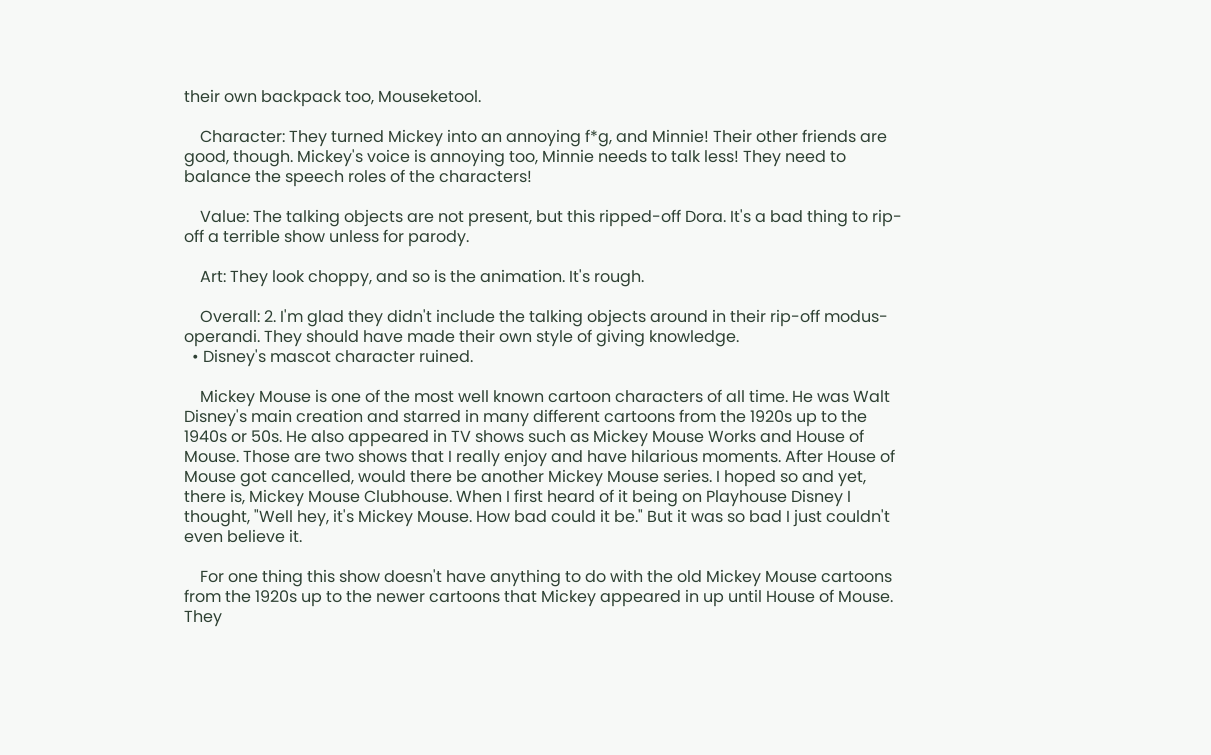their own backpack too, Mouseketool.

    Character: They turned Mickey into an annoying f*g, and Minnie! Their other friends are good, though. Mickey's voice is annoying too, Minnie needs to talk less! They need to balance the speech roles of the characters!

    Value: The talking objects are not present, but this ripped-off Dora. It's a bad thing to rip-off a terrible show unless for parody.

    Art: They look choppy, and so is the animation. It's rough.

    Overall: 2. I'm glad they didn't include the talking objects around in their rip-off modus-operandi. They should have made their own style of giving knowledge.
  • Disney's mascot character ruined.

    Mickey Mouse is one of the most well known cartoon characters of all time. He was Walt Disney's main creation and starred in many different cartoons from the 1920s up to the 1940s or 50s. He also appeared in TV shows such as Mickey Mouse Works and House of Mouse. Those are two shows that I really enjoy and have hilarious moments. After House of Mouse got cancelled, would there be another Mickey Mouse series. I hoped so and yet, there is, Mickey Mouse Clubhouse. When I first heard of it being on Playhouse Disney I thought, "Well hey, it's Mickey Mouse. How bad could it be." But it was so bad I just couldn't even believe it.

    For one thing this show doesn't have anything to do with the old Mickey Mouse cartoons from the 1920s up to the newer cartoons that Mickey appeared in up until House of Mouse. They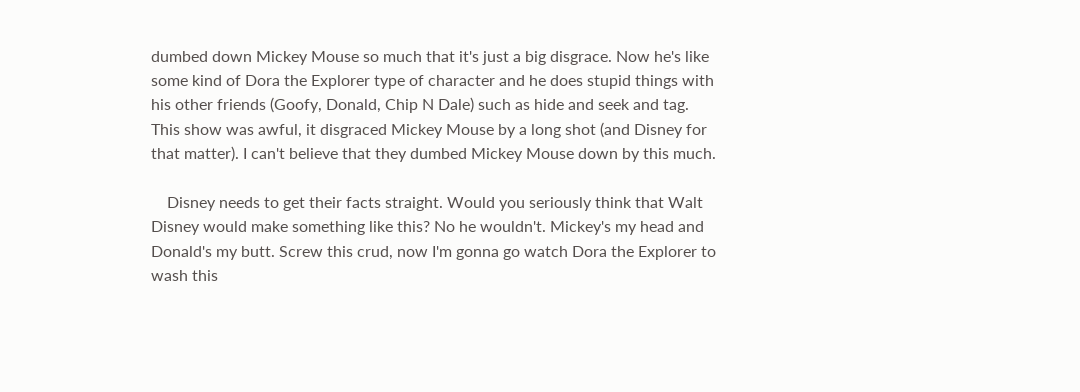dumbed down Mickey Mouse so much that it's just a big disgrace. Now he's like some kind of Dora the Explorer type of character and he does stupid things with his other friends (Goofy, Donald, Chip N Dale) such as hide and seek and tag. This show was awful, it disgraced Mickey Mouse by a long shot (and Disney for that matter). I can't believe that they dumbed Mickey Mouse down by this much.

    Disney needs to get their facts straight. Would you seriously think that Walt Disney would make something like this? No he wouldn't. Mickey's my head and Donald's my butt. Screw this crud, now I'm gonna go watch Dora the Explorer to wash this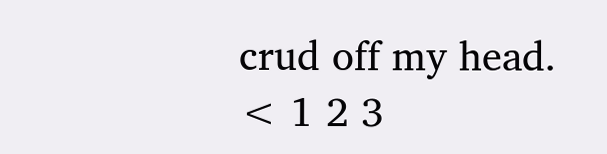crud off my head.
< 1 2 3